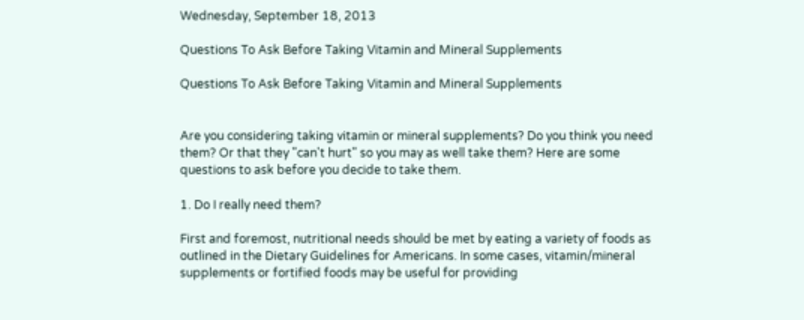Wednesday, September 18, 2013

Questions To Ask Before Taking Vitamin and Mineral Supplements

Questions To Ask Before Taking Vitamin and Mineral Supplements


Are you considering taking vitamin or mineral supplements? Do you think you need them? Or that they "can't hurt" so you may as well take them? Here are some questions to ask before you decide to take them.

1. Do I really need them?

First and foremost, nutritional needs should be met by eating a variety of foods as outlined in the Dietary Guidelines for Americans. In some cases, vitamin/mineral supplements or fortified foods may be useful for providing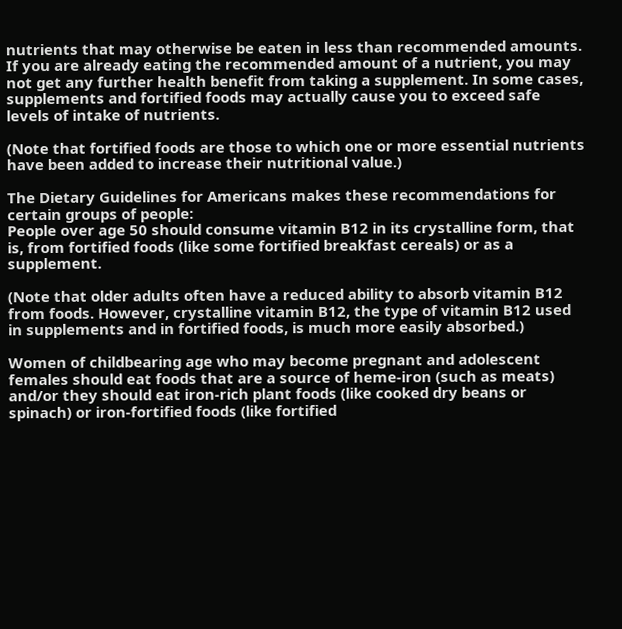nutrients that may otherwise be eaten in less than recommended amounts. If you are already eating the recommended amount of a nutrient, you may not get any further health benefit from taking a supplement. In some cases, supplements and fortified foods may actually cause you to exceed safe levels of intake of nutrients.

(Note that fortified foods are those to which one or more essential nutrients have been added to increase their nutritional value.)

The Dietary Guidelines for Americans makes these recommendations for certain groups of people:
People over age 50 should consume vitamin B12 in its crystalline form, that is, from fortified foods (like some fortified breakfast cereals) or as a supplement.

(Note that older adults often have a reduced ability to absorb vitamin B12 from foods. However, crystalline vitamin B12, the type of vitamin B12 used in supplements and in fortified foods, is much more easily absorbed.)

Women of childbearing age who may become pregnant and adolescent females should eat foods that are a source of heme-iron (such as meats) and/or they should eat iron-rich plant foods (like cooked dry beans or spinach) or iron-fortified foods (like fortified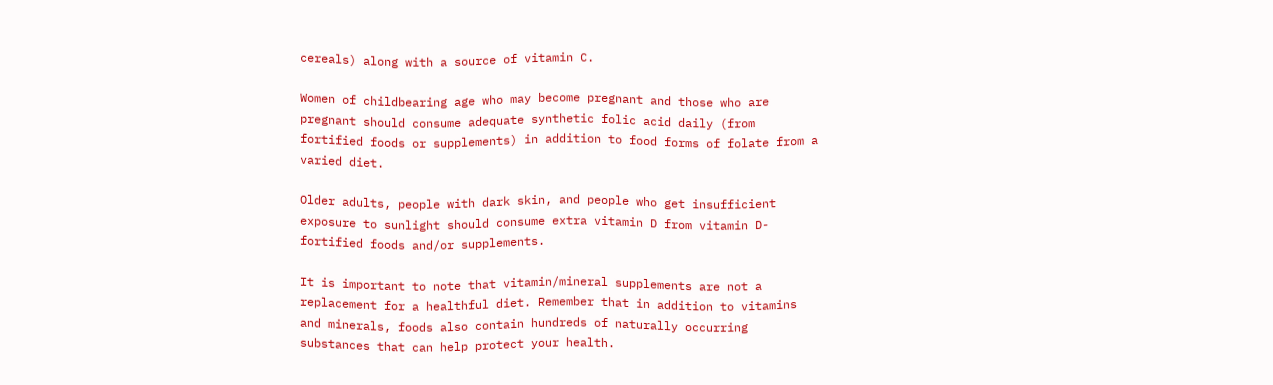cereals) along with a source of vitamin C.

Women of childbearing age who may become pregnant and those who are pregnant should consume adequate synthetic folic acid daily (from fortified foods or supplements) in addition to food forms of folate from a varied diet.

Older adults, people with dark skin, and people who get insufficient exposure to sunlight should consume extra vitamin D from vitamin D-fortified foods and/or supplements.

It is important to note that vitamin/mineral supplements are not a replacement for a healthful diet. Remember that in addition to vitamins and minerals, foods also contain hundreds of naturally occurring substances that can help protect your health.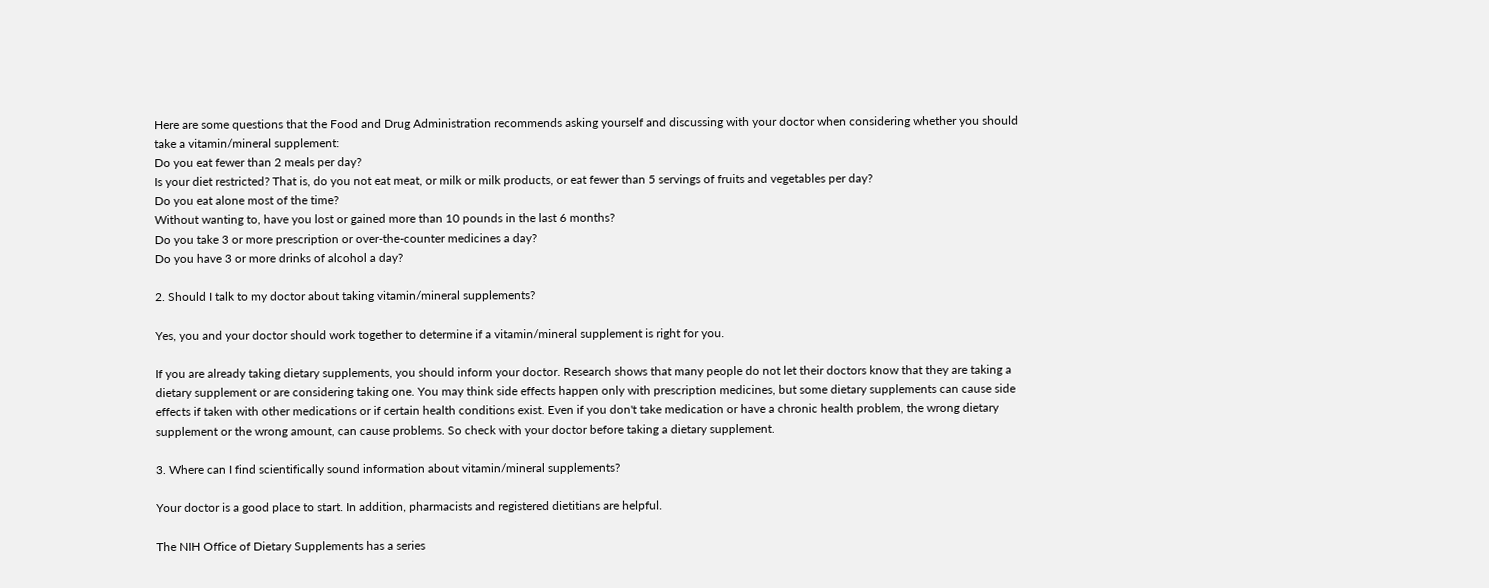Here are some questions that the Food and Drug Administration recommends asking yourself and discussing with your doctor when considering whether you should take a vitamin/mineral supplement:
Do you eat fewer than 2 meals per day?
Is your diet restricted? That is, do you not eat meat, or milk or milk products, or eat fewer than 5 servings of fruits and vegetables per day?
Do you eat alone most of the time?
Without wanting to, have you lost or gained more than 10 pounds in the last 6 months?
Do you take 3 or more prescription or over-the-counter medicines a day?
Do you have 3 or more drinks of alcohol a day?

2. Should I talk to my doctor about taking vitamin/mineral supplements?

Yes, you and your doctor should work together to determine if a vitamin/mineral supplement is right for you.

If you are already taking dietary supplements, you should inform your doctor. Research shows that many people do not let their doctors know that they are taking a dietary supplement or are considering taking one. You may think side effects happen only with prescription medicines, but some dietary supplements can cause side effects if taken with other medications or if certain health conditions exist. Even if you don't take medication or have a chronic health problem, the wrong dietary supplement or the wrong amount, can cause problems. So check with your doctor before taking a dietary supplement.

3. Where can I find scientifically sound information about vitamin/mineral supplements?

Your doctor is a good place to start. In addition, pharmacists and registered dietitians are helpful.

The NIH Office of Dietary Supplements has a series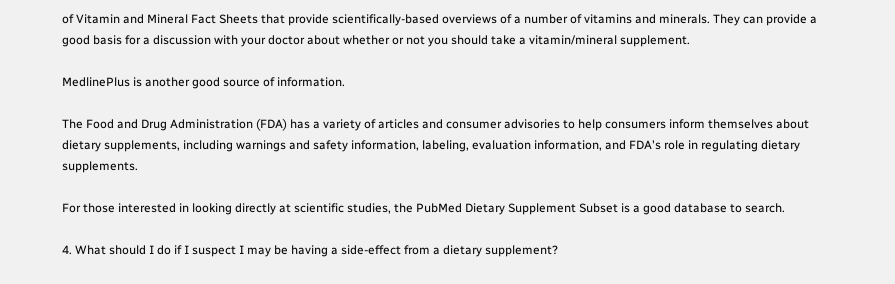of Vitamin and Mineral Fact Sheets that provide scientifically-based overviews of a number of vitamins and minerals. They can provide a good basis for a discussion with your doctor about whether or not you should take a vitamin/mineral supplement.

MedlinePlus is another good source of information.

The Food and Drug Administration (FDA) has a variety of articles and consumer advisories to help consumers inform themselves about dietary supplements, including warnings and safety information, labeling, evaluation information, and FDA's role in regulating dietary supplements.

For those interested in looking directly at scientific studies, the PubMed Dietary Supplement Subset is a good database to search.

4. What should I do if I suspect I may be having a side-effect from a dietary supplement?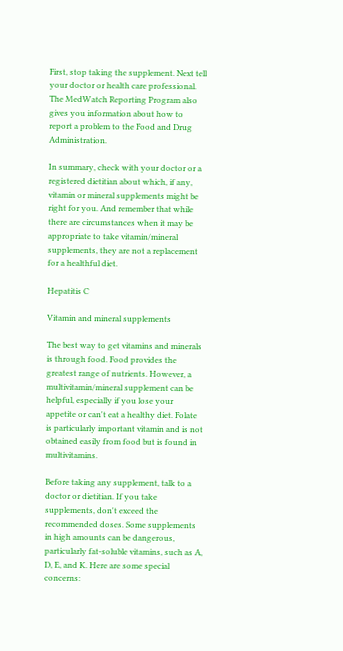First, stop taking the supplement. Next tell your doctor or health care professional. The MedWatch Reporting Program also gives you information about how to report a problem to the Food and Drug Administration.

In summary, check with your doctor or a registered dietitian about which, if any, vitamin or mineral supplements might be right for you. And remember that while there are circumstances when it may be appropriate to take vitamin/mineral supplements, they are not a replacement for a healthful diet.

Hepatitis C

Vitamin and mineral supplements

The best way to get vitamins and minerals is through food. Food provides the greatest range of nutrients. However, a multivitamin/mineral supplement can be helpful, especially if you lose your appetite or can't eat a healthy diet. Folate is particularly important vitamin and is not obtained easily from food but is found in multivitamins.

Before taking any supplement, talk to a doctor or dietitian. If you take supplements, don't exceed the recommended doses. Some supplements in high amounts can be dangerous, particularly fat-soluble vitamins, such as A, D, E, and K. Here are some special concerns: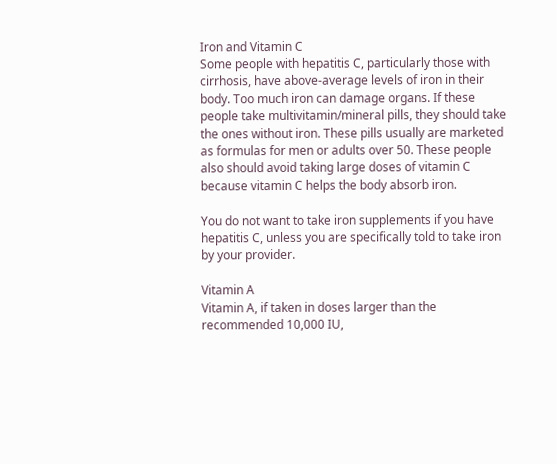Iron and Vitamin C
Some people with hepatitis C, particularly those with cirrhosis, have above-average levels of iron in their body. Too much iron can damage organs. If these people take multivitamin/mineral pills, they should take the ones without iron. These pills usually are marketed as formulas for men or adults over 50. These people also should avoid taking large doses of vitamin C because vitamin C helps the body absorb iron.

You do not want to take iron supplements if you have hepatitis C, unless you are specifically told to take iron by your provider.

Vitamin A
Vitamin A, if taken in doses larger than the recommended 10,000 IU,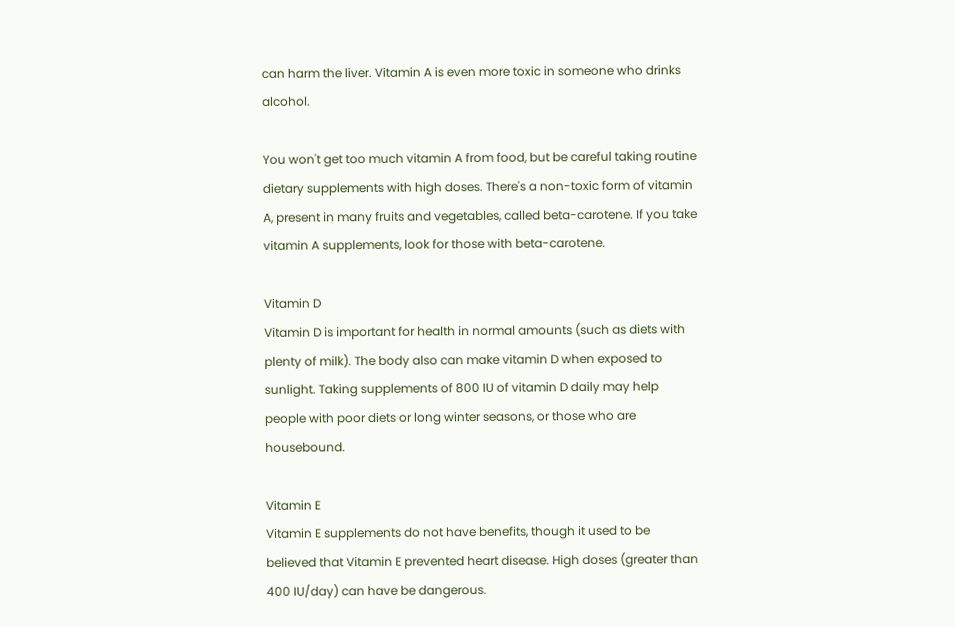can harm the liver. Vitamin A is even more toxic in someone who drinks alcohol.

You won't get too much vitamin A from food, but be careful taking routine dietary supplements with high doses. There's a non-toxic form of vitamin A, present in many fruits and vegetables, called beta-carotene. If you take vitamin A supplements, look for those with beta-carotene.

Vitamin D
Vitamin D is important for health in normal amounts (such as diets with plenty of milk). The body also can make vitamin D when exposed to sunlight. Taking supplements of 800 IU of vitamin D daily may help people with poor diets or long winter seasons, or those who are housebound.

Vitamin E
Vitamin E supplements do not have benefits, though it used to be believed that Vitamin E prevented heart disease. High doses (greater than 400 IU/day) can have be dangerous.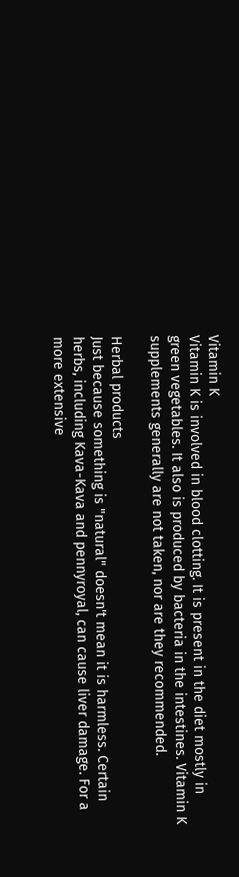Vitamin K
Vitamin K is involved in blood clotting. It is present in the diet mostly in green vegetables. It also is produced by bacteria in the intestines. Vitamin K supplements generally are not taken, nor are they recommended.

Herbal products
Just because something is "natural" doesn't mean it is harmless. Certain herbs, including Kava-Kava and pennyroyal, can cause liver damage. For a more extensive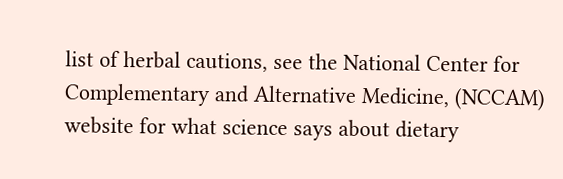list of herbal cautions, see the National Center for Complementary and Alternative Medicine, (NCCAM) website for what science says about dietary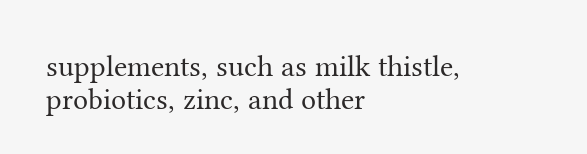supplements, such as milk thistle, probiotics, zinc, and other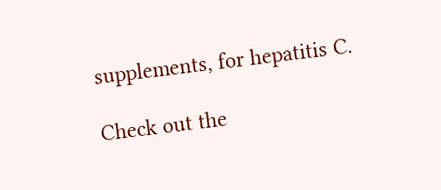supplements, for hepatitis C.

Check out the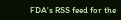FDA's RSS feed for the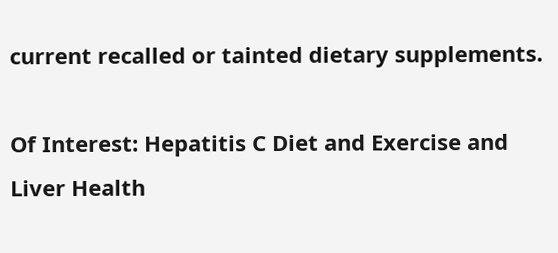current recalled or tainted dietary supplements.

Of Interest: Hepatitis C Diet and Exercise and Liver Health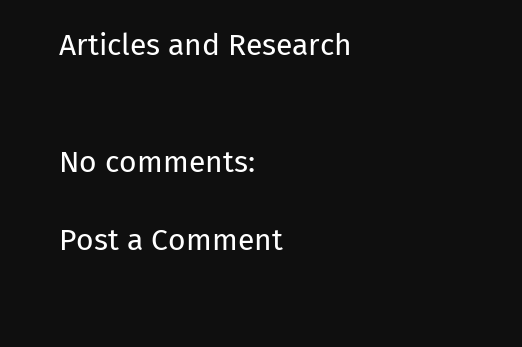Articles and Research


No comments:

Post a Comment